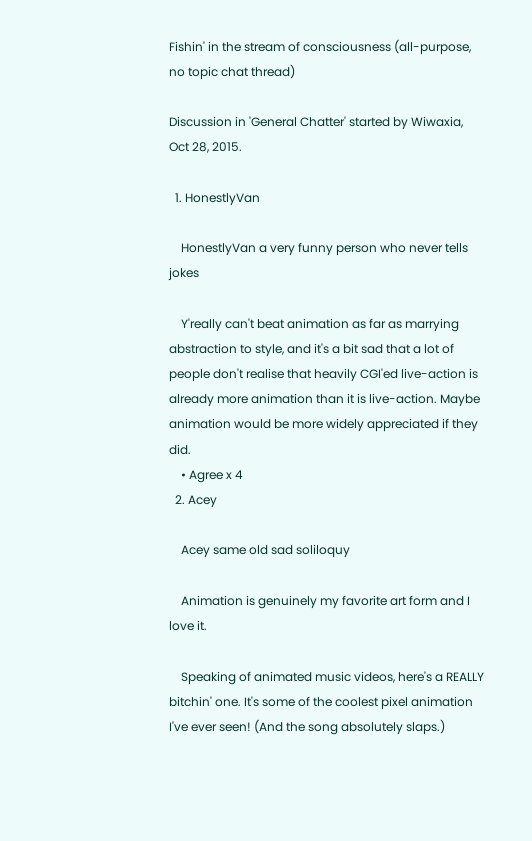Fishin' in the stream of consciousness (all-purpose, no topic chat thread)

Discussion in 'General Chatter' started by Wiwaxia, Oct 28, 2015.

  1. HonestlyVan

    HonestlyVan a very funny person who never tells jokes

    Y'really can't beat animation as far as marrying abstraction to style, and it's a bit sad that a lot of people don't realise that heavily CGI'ed live-action is already more animation than it is live-action. Maybe animation would be more widely appreciated if they did.
    • Agree x 4
  2. Acey

    Acey same old sad soliloquy

    Animation is genuinely my favorite art form and I love it.

    Speaking of animated music videos, here's a REALLY bitchin' one. It's some of the coolest pixel animation I've ever seen! (And the song absolutely slaps.)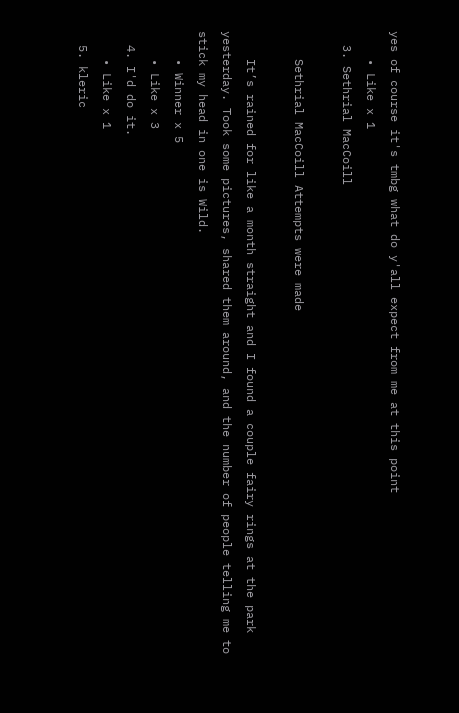yes of course it's tmbg what do y'all expect from me at this point
    • Like x 1
  3. Sethrial MacCoill

    Sethrial MacCoill Attempts were made

    It’s rained for like a month straight and I found a couple fairy rings at the park yesterday. Took some pictures, shared them around, and the number of people telling me to stick my head in one is Wild.
    • Winner x 5
    • Like x 3
  4. I'd do it.
    • Like x 1
  5. kleric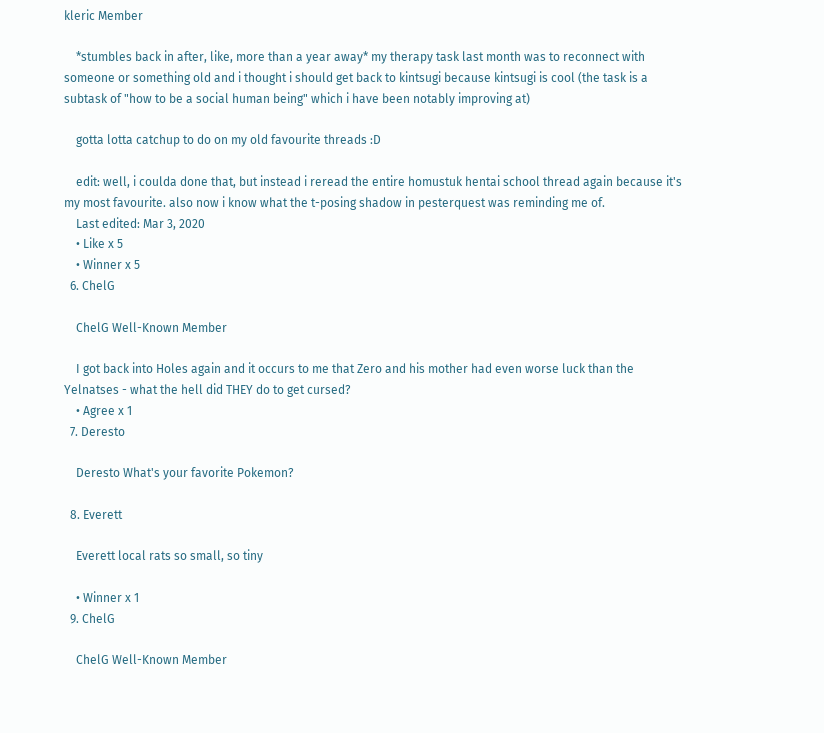kleric Member

    *stumbles back in after, like, more than a year away* my therapy task last month was to reconnect with someone or something old and i thought i should get back to kintsugi because kintsugi is cool (the task is a subtask of "how to be a social human being" which i have been notably improving at)

    gotta lotta catchup to do on my old favourite threads :D

    edit: well, i coulda done that, but instead i reread the entire homustuk hentai school thread again because it's my most favourite. also now i know what the t-posing shadow in pesterquest was reminding me of.
    Last edited: Mar 3, 2020
    • Like x 5
    • Winner x 5
  6. ChelG

    ChelG Well-Known Member

    I got back into Holes again and it occurs to me that Zero and his mother had even worse luck than the Yelnatses - what the hell did THEY do to get cursed?
    • Agree x 1
  7. Deresto

    Deresto What's your favorite Pokemon?

  8. Everett

    Everett local rats so small, so tiny

    • Winner x 1
  9. ChelG

    ChelG Well-Known Member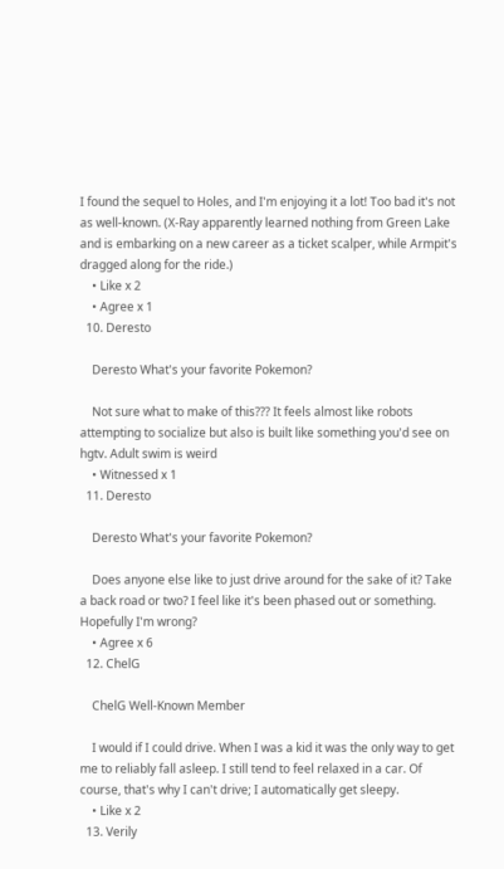I found the sequel to Holes, and I'm enjoying it a lot! Too bad it's not as well-known. (X-Ray apparently learned nothing from Green Lake and is embarking on a new career as a ticket scalper, while Armpit's dragged along for the ride.)
    • Like x 2
    • Agree x 1
  10. Deresto

    Deresto What's your favorite Pokemon?

    Not sure what to make of this??? It feels almost like robots attempting to socialize but also is built like something you'd see on hgtv. Adult swim is weird
    • Witnessed x 1
  11. Deresto

    Deresto What's your favorite Pokemon?

    Does anyone else like to just drive around for the sake of it? Take a back road or two? I feel like it's been phased out or something. Hopefully I'm wrong?
    • Agree x 6
  12. ChelG

    ChelG Well-Known Member

    I would if I could drive. When I was a kid it was the only way to get me to reliably fall asleep. I still tend to feel relaxed in a car. Of course, that's why I can't drive; I automatically get sleepy.
    • Like x 2
  13. Verily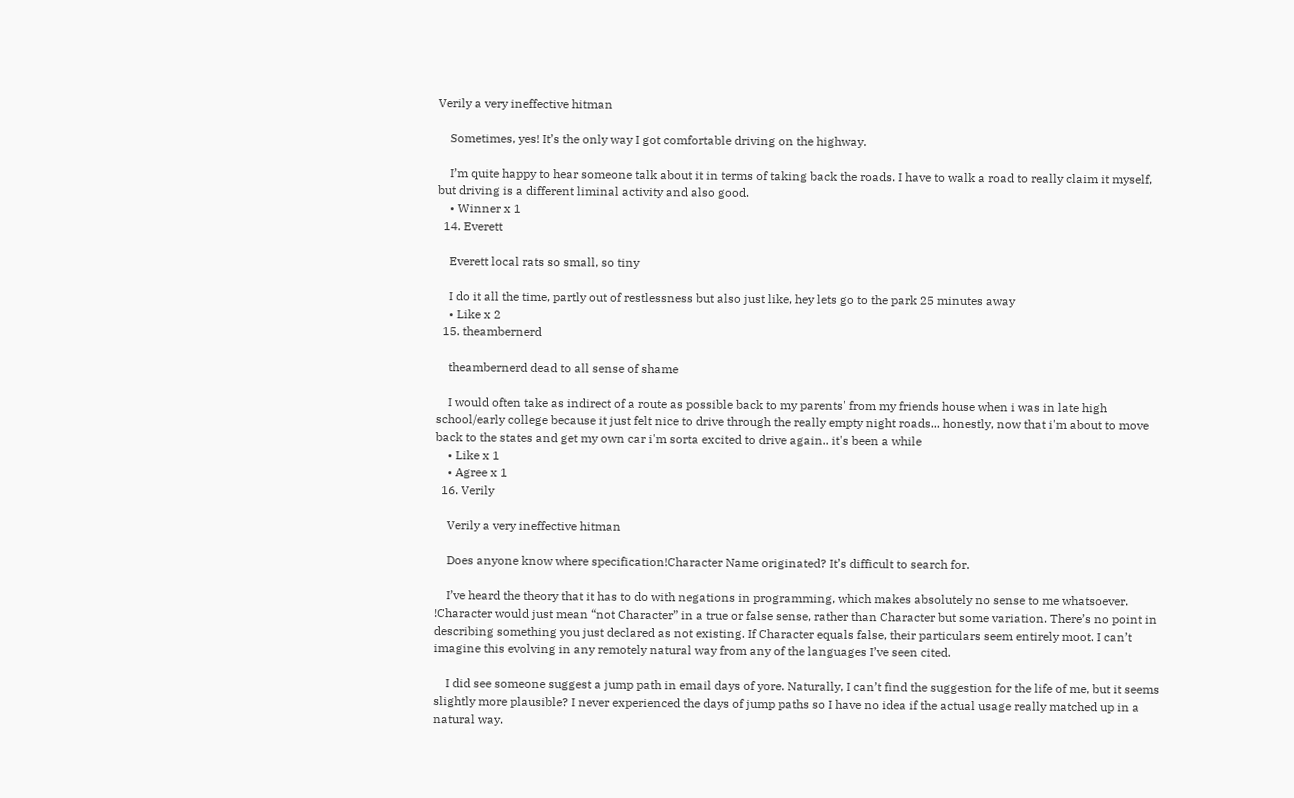Verily a very ineffective hitman

    Sometimes, yes! It’s the only way I got comfortable driving on the highway.

    I’m quite happy to hear someone talk about it in terms of taking back the roads. I have to walk a road to really claim it myself, but driving is a different liminal activity and also good.
    • Winner x 1
  14. Everett

    Everett local rats so small, so tiny

    I do it all the time, partly out of restlessness but also just like, hey lets go to the park 25 minutes away
    • Like x 2
  15. theambernerd

    theambernerd dead to all sense of shame

    I would often take as indirect of a route as possible back to my parents' from my friends house when i was in late high school/early college because it just felt nice to drive through the really empty night roads... honestly, now that i'm about to move back to the states and get my own car i'm sorta excited to drive again.. it's been a while
    • Like x 1
    • Agree x 1
  16. Verily

    Verily a very ineffective hitman

    Does anyone know where specification!Character Name originated? It’s difficult to search for.

    I’ve heard the theory that it has to do with negations in programming, which makes absolutely no sense to me whatsoever. !Character would just mean “not Character” in a true or false sense, rather than Character but some variation. There’s no point in describing something you just declared as not existing. If Character equals false, their particulars seem entirely moot. I can’t imagine this evolving in any remotely natural way from any of the languages I’ve seen cited.

    I did see someone suggest a jump path in email days of yore. Naturally, I can’t find the suggestion for the life of me, but it seems slightly more plausible? I never experienced the days of jump paths so I have no idea if the actual usage really matched up in a natural way.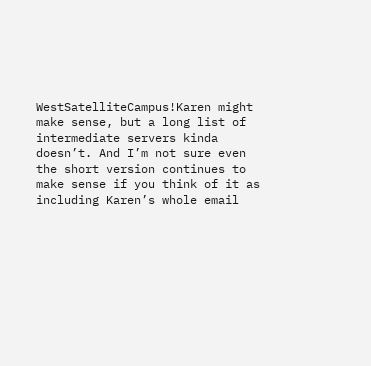WestSatelliteCampus!Karen might make sense, but a long list of intermediate servers kinda doesn’t. And I’m not sure even the short version continues to make sense if you think of it as including Karen’s whole email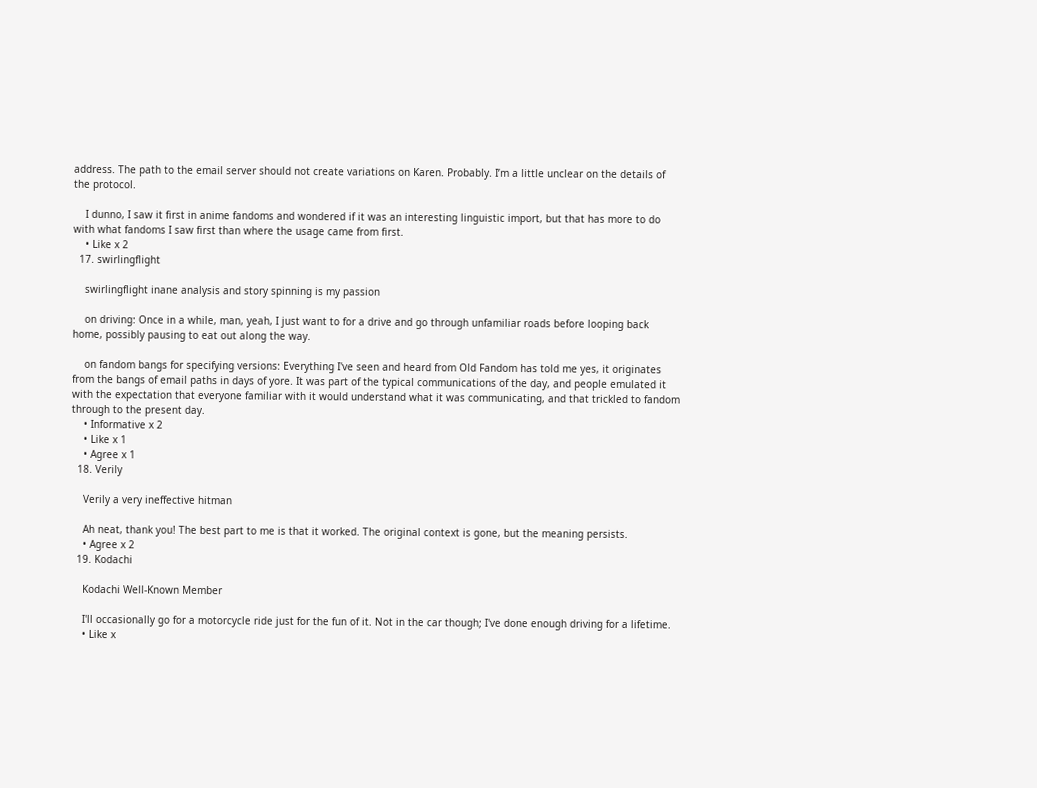address. The path to the email server should not create variations on Karen. Probably. I’m a little unclear on the details of the protocol.

    I dunno, I saw it first in anime fandoms and wondered if it was an interesting linguistic import, but that has more to do with what fandoms I saw first than where the usage came from first.
    • Like x 2
  17. swirlingflight

    swirlingflight inane analysis and story spinning is my passion

    on driving: Once in a while, man, yeah, I just want to for a drive and go through unfamiliar roads before looping back home, possibly pausing to eat out along the way.

    on fandom bangs for specifying versions: Everything I've seen and heard from Old Fandom has told me yes, it originates from the bangs of email paths in days of yore. It was part of the typical communications of the day, and people emulated it with the expectation that everyone familiar with it would understand what it was communicating, and that trickled to fandom through to the present day.
    • Informative x 2
    • Like x 1
    • Agree x 1
  18. Verily

    Verily a very ineffective hitman

    Ah neat, thank you! The best part to me is that it worked. The original context is gone, but the meaning persists.
    • Agree x 2
  19. Kodachi

    Kodachi Well-Known Member

    I'll occasionally go for a motorcycle ride just for the fun of it. Not in the car though; I've done enough driving for a lifetime.
    • Like x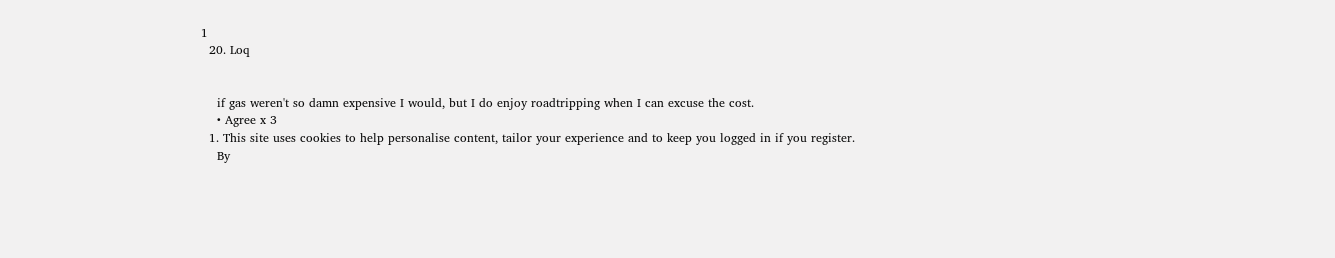1
  20. Loq


    if gas weren't so damn expensive I would, but I do enjoy roadtripping when I can excuse the cost.
    • Agree x 3
  1. This site uses cookies to help personalise content, tailor your experience and to keep you logged in if you register.
    By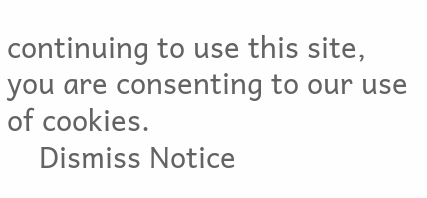continuing to use this site, you are consenting to our use of cookies.
    Dismiss Notice